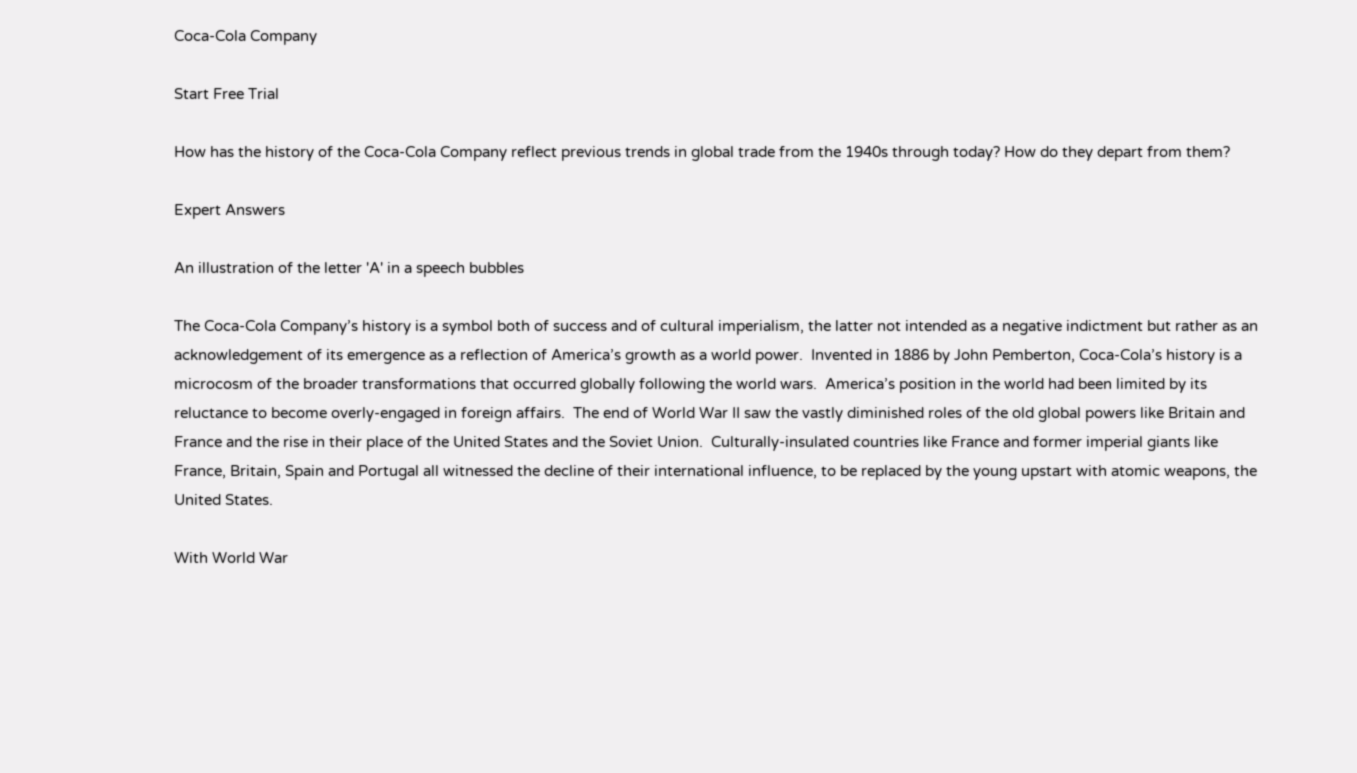Coca-Cola Company

Start Free Trial

How has the history of the Coca-Cola Company reflect previous trends in global trade from the 1940s through today? How do they depart from them?

Expert Answers

An illustration of the letter 'A' in a speech bubbles

The Coca-Cola Company’s history is a symbol both of success and of cultural imperialism, the latter not intended as a negative indictment but rather as an acknowledgement of its emergence as a reflection of America’s growth as a world power.  Invented in 1886 by John Pemberton, Coca-Cola’s history is a microcosm of the broader transformations that occurred globally following the world wars.  America’s position in the world had been limited by its reluctance to become overly-engaged in foreign affairs.  The end of World War II saw the vastly diminished roles of the old global powers like Britain and France and the rise in their place of the United States and the Soviet Union.  Culturally-insulated countries like France and former imperial giants like France, Britain, Spain and Portugal all witnessed the decline of their international influence, to be replaced by the young upstart with atomic weapons, the United States.

With World War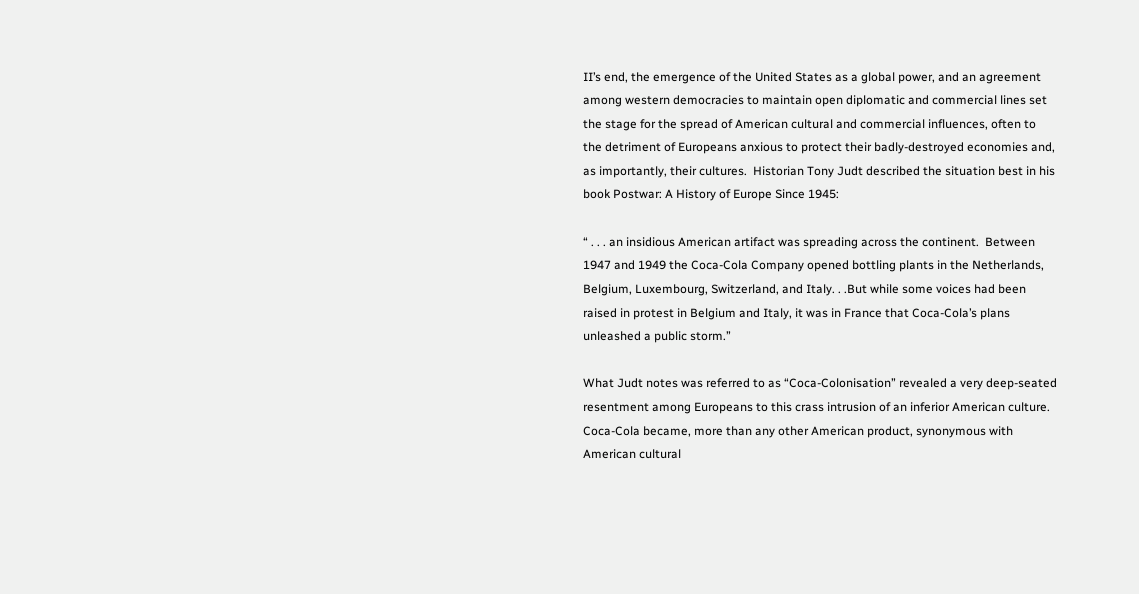II’s end, the emergence of the United States as a global power, and an agreement among western democracies to maintain open diplomatic and commercial lines set the stage for the spread of American cultural and commercial influences, often to the detriment of Europeans anxious to protect their badly-destroyed economies and, as importantly, their cultures.  Historian Tony Judt described the situation best in his book Postwar: A History of Europe Since 1945:

“ . . . an insidious American artifact was spreading across the continent.  Between 1947 and 1949 the Coca-Cola Company opened bottling plants in the Netherlands, Belgium, Luxembourg, Switzerland, and Italy. . .But while some voices had been raised in protest in Belgium and Italy, it was in France that Coca-Cola’s plans unleashed a public storm.”

What Judt notes was referred to as “Coca-Colonisation” revealed a very deep-seated resentment among Europeans to this crass intrusion of an inferior American culture.  Coca-Cola became, more than any other American product, synonymous with American cultural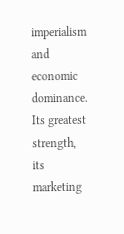imperialism and economic dominance.  Its greatest strength, its marketing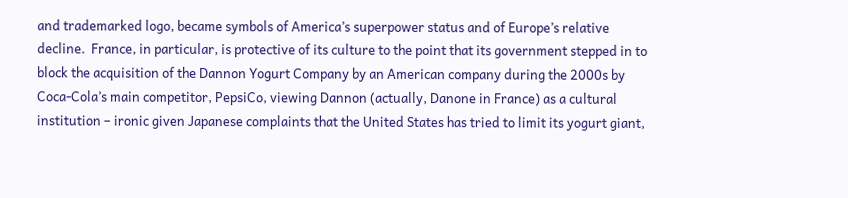and trademarked logo, became symbols of America’s superpower status and of Europe’s relative decline.  France, in particular, is protective of its culture to the point that its government stepped in to block the acquisition of the Dannon Yogurt Company by an American company during the 2000s by Coca-Cola’s main competitor, PepsiCo, viewing Dannon (actually, Danone in France) as a cultural institution – ironic given Japanese complaints that the United States has tried to limit its yogurt giant,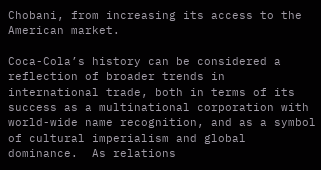Chobani, from increasing its access to the American market.

Coca-Cola’s history can be considered a reflection of broader trends in international trade, both in terms of its success as a multinational corporation with world-wide name recognition, and as a symbol of cultural imperialism and global dominance.  As relations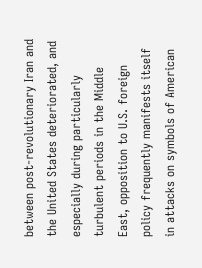between post-revolutionary Iran and the United States deteriorated, and especially during particularly turbulent periods in the Middle East, opposition to U.S. foreign policy frequently manifests itself in attacks on symbols of American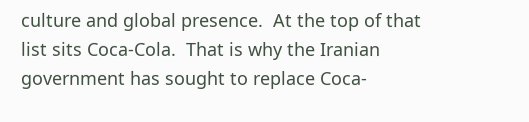culture and global presence.  At the top of that list sits Coca-Cola.  That is why the Iranian government has sought to replace Coca-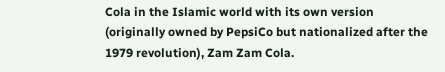Cola in the Islamic world with its own version (originally owned by PepsiCo but nationalized after the 1979 revolution), Zam Zam Cola.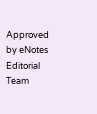Approved by eNotes Editorial Team